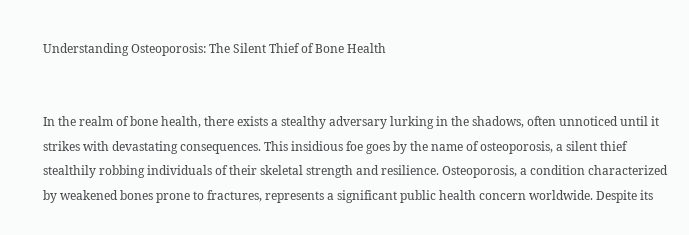Understanding Osteoporosis: The Silent Thief of Bone Health


In the realm of bone health, there exists a stealthy adversary lurking in the shadows, often unnoticed until it strikes with devastating consequences. This insidious foe goes by the name of osteoporosis, a silent thief stealthily robbing individuals of their skeletal strength and resilience. Osteoporosis, a condition characterized by weakened bones prone to fractures, represents a significant public health concern worldwide. Despite its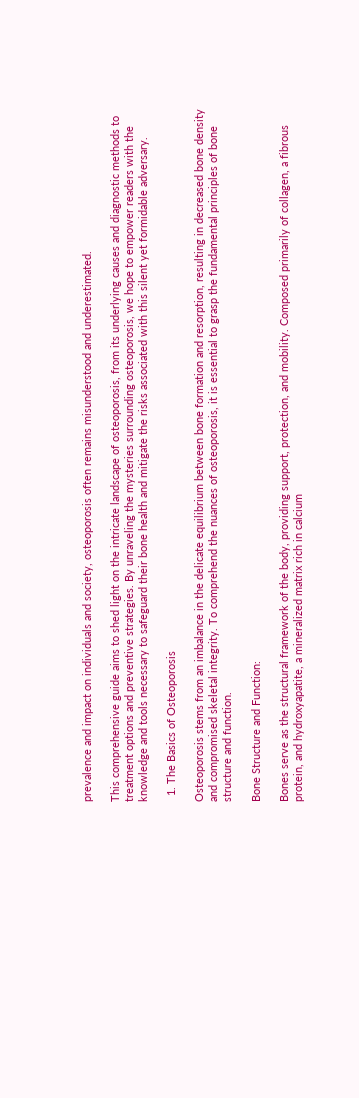prevalence and impact on individuals and society, osteoporosis often remains misunderstood and underestimated.

This comprehensive guide aims to shed light on the intricate landscape of osteoporosis, from its underlying causes and diagnostic methods to treatment options and preventive strategies. By unraveling the mysteries surrounding osteoporosis, we hope to empower readers with the knowledge and tools necessary to safeguard their bone health and mitigate the risks associated with this silent yet formidable adversary.

  1. The Basics of Osteoporosis

Osteoporosis stems from an imbalance in the delicate equilibrium between bone formation and resorption, resulting in decreased bone density and compromised skeletal integrity. To comprehend the nuances of osteoporosis, it is essential to grasp the fundamental principles of bone structure and function.

Bone Structure and Function:

Bones serve as the structural framework of the body, providing support, protection, and mobility. Composed primarily of collagen, a fibrous protein, and hydroxyapatite, a mineralized matrix rich in calcium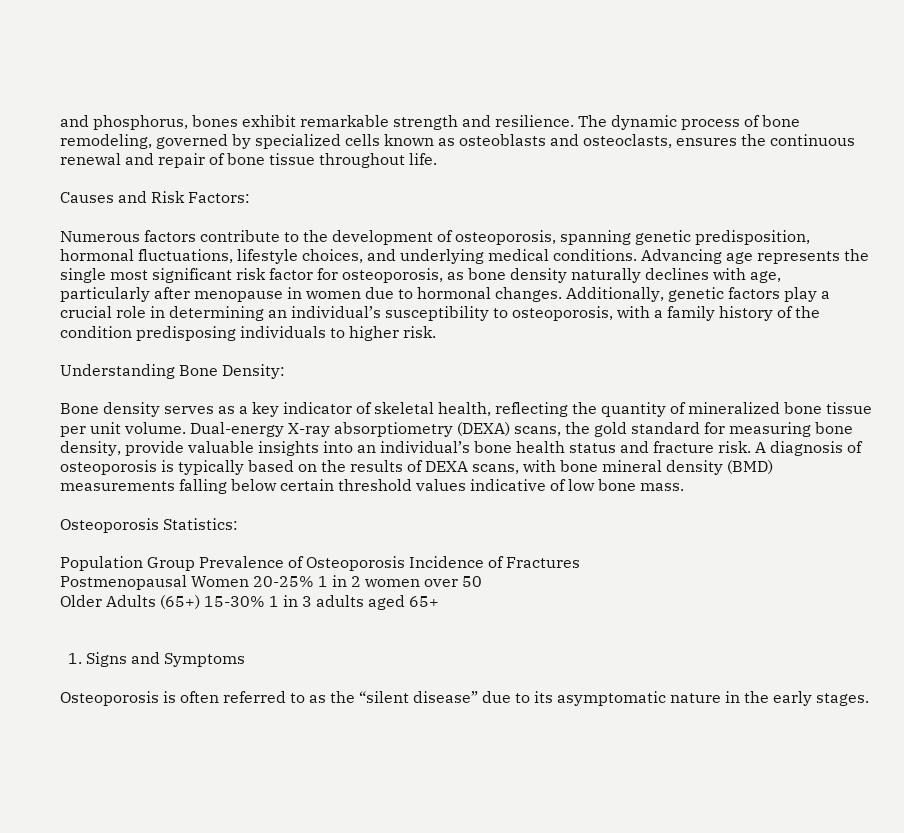and phosphorus, bones exhibit remarkable strength and resilience. The dynamic process of bone remodeling, governed by specialized cells known as osteoblasts and osteoclasts, ensures the continuous renewal and repair of bone tissue throughout life.

Causes and Risk Factors:

Numerous factors contribute to the development of osteoporosis, spanning genetic predisposition, hormonal fluctuations, lifestyle choices, and underlying medical conditions. Advancing age represents the single most significant risk factor for osteoporosis, as bone density naturally declines with age, particularly after menopause in women due to hormonal changes. Additionally, genetic factors play a crucial role in determining an individual’s susceptibility to osteoporosis, with a family history of the condition predisposing individuals to higher risk.

Understanding Bone Density:

Bone density serves as a key indicator of skeletal health, reflecting the quantity of mineralized bone tissue per unit volume. Dual-energy X-ray absorptiometry (DEXA) scans, the gold standard for measuring bone density, provide valuable insights into an individual’s bone health status and fracture risk. A diagnosis of osteoporosis is typically based on the results of DEXA scans, with bone mineral density (BMD) measurements falling below certain threshold values indicative of low bone mass.

Osteoporosis Statistics:

Population Group Prevalence of Osteoporosis Incidence of Fractures
Postmenopausal Women 20-25% 1 in 2 women over 50
Older Adults (65+) 15-30% 1 in 3 adults aged 65+


  1. Signs and Symptoms

Osteoporosis is often referred to as the “silent disease” due to its asymptomatic nature in the early stages.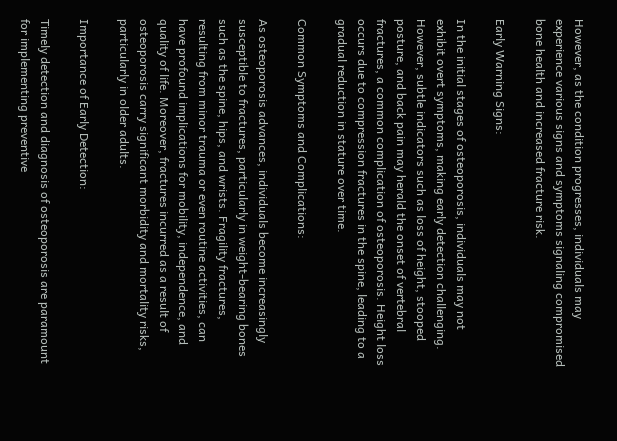However, as the condition progresses, individuals may experience various signs and symptoms signaling compromised bone health and increased fracture risk.

Early Warning Signs:

In the initial stages of osteoporosis, individuals may not exhibit overt symptoms, making early detection challenging. However, subtle indicators such as loss of height, stooped posture, and back pain may herald the onset of vertebral fractures, a common complication of osteoporosis. Height loss occurs due to compression fractures in the spine, leading to a gradual reduction in stature over time.

Common Symptoms and Complications:

As osteoporosis advances, individuals become increasingly susceptible to fractures, particularly in weight-bearing bones such as the spine, hips, and wrists. Fragility fractures, resulting from minor trauma or even routine activities, can have profound implications for mobility, independence, and quality of life. Moreover, fractures incurred as a result of osteoporosis carry significant morbidity and mortality risks, particularly in older adults.

Importance of Early Detection:

Timely detection and diagnosis of osteoporosis are paramount for implementing preventive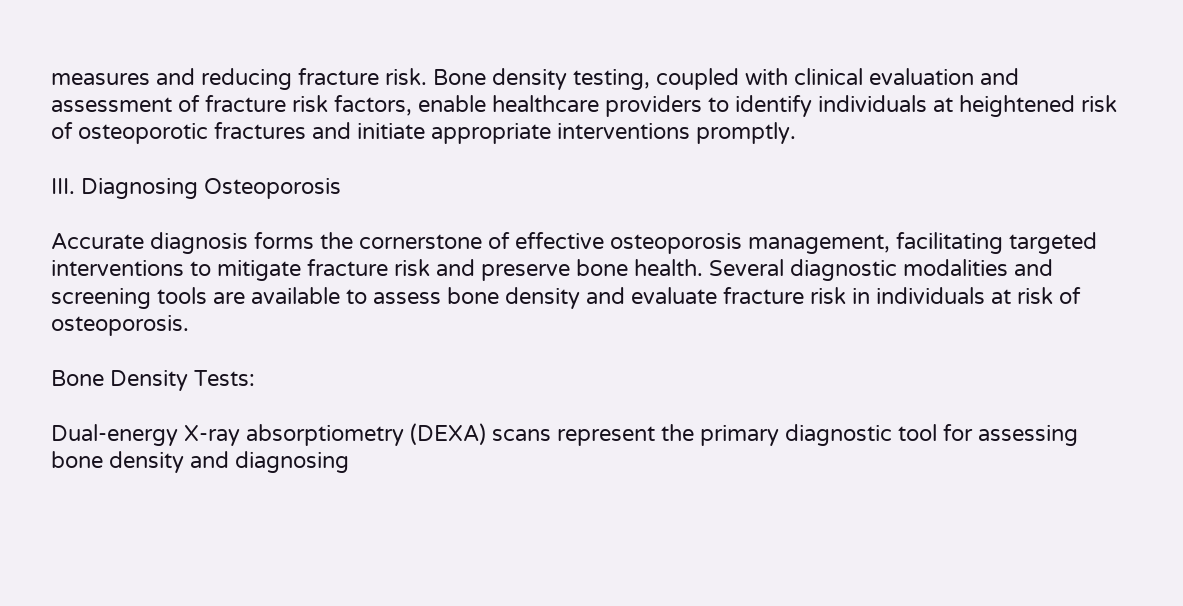measures and reducing fracture risk. Bone density testing, coupled with clinical evaluation and assessment of fracture risk factors, enable healthcare providers to identify individuals at heightened risk of osteoporotic fractures and initiate appropriate interventions promptly.

III. Diagnosing Osteoporosis

Accurate diagnosis forms the cornerstone of effective osteoporosis management, facilitating targeted interventions to mitigate fracture risk and preserve bone health. Several diagnostic modalities and screening tools are available to assess bone density and evaluate fracture risk in individuals at risk of osteoporosis.

Bone Density Tests:

Dual-energy X-ray absorptiometry (DEXA) scans represent the primary diagnostic tool for assessing bone density and diagnosing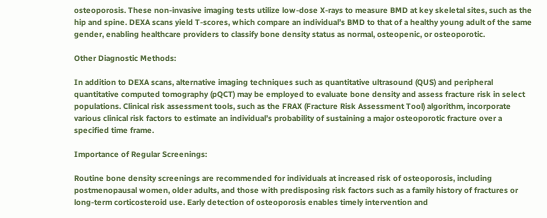osteoporosis. These non-invasive imaging tests utilize low-dose X-rays to measure BMD at key skeletal sites, such as the hip and spine. DEXA scans yield T-scores, which compare an individual’s BMD to that of a healthy young adult of the same gender, enabling healthcare providers to classify bone density status as normal, osteopenic, or osteoporotic.

Other Diagnostic Methods:

In addition to DEXA scans, alternative imaging techniques such as quantitative ultrasound (QUS) and peripheral quantitative computed tomography (pQCT) may be employed to evaluate bone density and assess fracture risk in select populations. Clinical risk assessment tools, such as the FRAX (Fracture Risk Assessment Tool) algorithm, incorporate various clinical risk factors to estimate an individual’s probability of sustaining a major osteoporotic fracture over a specified time frame.

Importance of Regular Screenings:

Routine bone density screenings are recommended for individuals at increased risk of osteoporosis, including postmenopausal women, older adults, and those with predisposing risk factors such as a family history of fractures or long-term corticosteroid use. Early detection of osteoporosis enables timely intervention and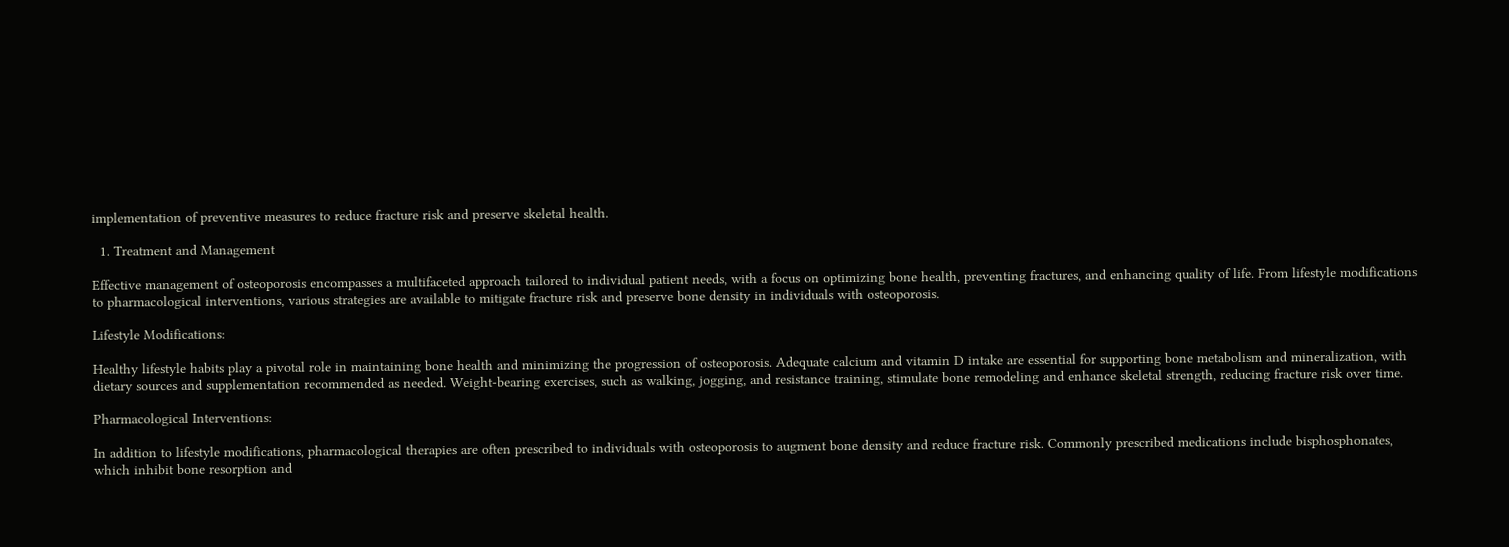implementation of preventive measures to reduce fracture risk and preserve skeletal health.

  1. Treatment and Management

Effective management of osteoporosis encompasses a multifaceted approach tailored to individual patient needs, with a focus on optimizing bone health, preventing fractures, and enhancing quality of life. From lifestyle modifications to pharmacological interventions, various strategies are available to mitigate fracture risk and preserve bone density in individuals with osteoporosis.

Lifestyle Modifications:

Healthy lifestyle habits play a pivotal role in maintaining bone health and minimizing the progression of osteoporosis. Adequate calcium and vitamin D intake are essential for supporting bone metabolism and mineralization, with dietary sources and supplementation recommended as needed. Weight-bearing exercises, such as walking, jogging, and resistance training, stimulate bone remodeling and enhance skeletal strength, reducing fracture risk over time.

Pharmacological Interventions:

In addition to lifestyle modifications, pharmacological therapies are often prescribed to individuals with osteoporosis to augment bone density and reduce fracture risk. Commonly prescribed medications include bisphosphonates, which inhibit bone resorption and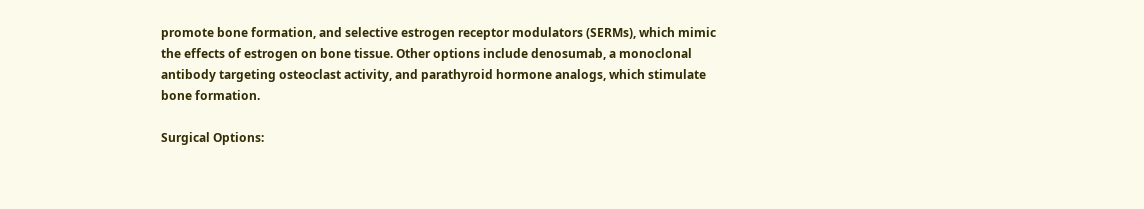promote bone formation, and selective estrogen receptor modulators (SERMs), which mimic the effects of estrogen on bone tissue. Other options include denosumab, a monoclonal antibody targeting osteoclast activity, and parathyroid hormone analogs, which stimulate bone formation.

Surgical Options: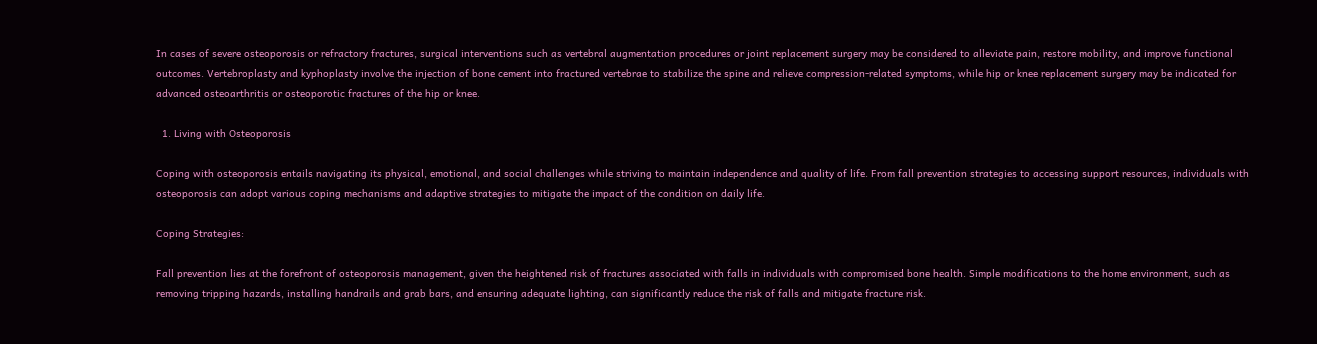In cases of severe osteoporosis or refractory fractures, surgical interventions such as vertebral augmentation procedures or joint replacement surgery may be considered to alleviate pain, restore mobility, and improve functional outcomes. Vertebroplasty and kyphoplasty involve the injection of bone cement into fractured vertebrae to stabilize the spine and relieve compression-related symptoms, while hip or knee replacement surgery may be indicated for advanced osteoarthritis or osteoporotic fractures of the hip or knee.

  1. Living with Osteoporosis

Coping with osteoporosis entails navigating its physical, emotional, and social challenges while striving to maintain independence and quality of life. From fall prevention strategies to accessing support resources, individuals with osteoporosis can adopt various coping mechanisms and adaptive strategies to mitigate the impact of the condition on daily life.

Coping Strategies:

Fall prevention lies at the forefront of osteoporosis management, given the heightened risk of fractures associated with falls in individuals with compromised bone health. Simple modifications to the home environment, such as removing tripping hazards, installing handrails and grab bars, and ensuring adequate lighting, can significantly reduce the risk of falls and mitigate fracture risk.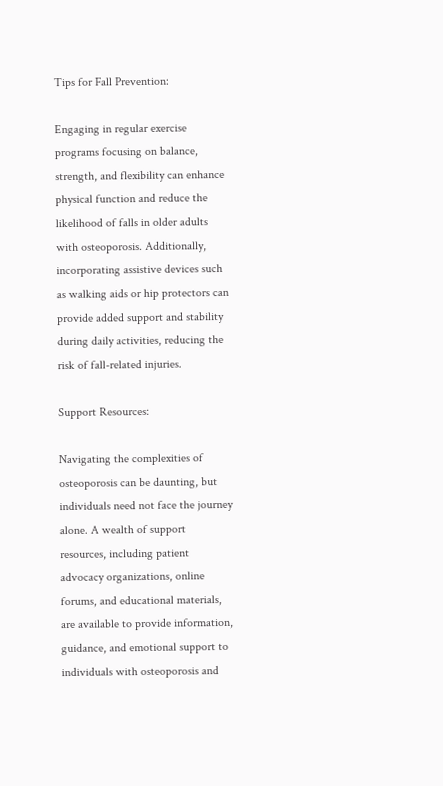Tips for Fall Prevention:

Engaging in regular exercise programs focusing on balance, strength, and flexibility can enhance physical function and reduce the likelihood of falls in older adults with osteoporosis. Additionally, incorporating assistive devices such as walking aids or hip protectors can provide added support and stability during daily activities, reducing the risk of fall-related injuries.

Support Resources:

Navigating the complexities of osteoporosis can be daunting, but individuals need not face the journey alone. A wealth of support resources, including patient advocacy organizations, online forums, and educational materials, are available to provide information, guidance, and emotional support to individuals with osteoporosis and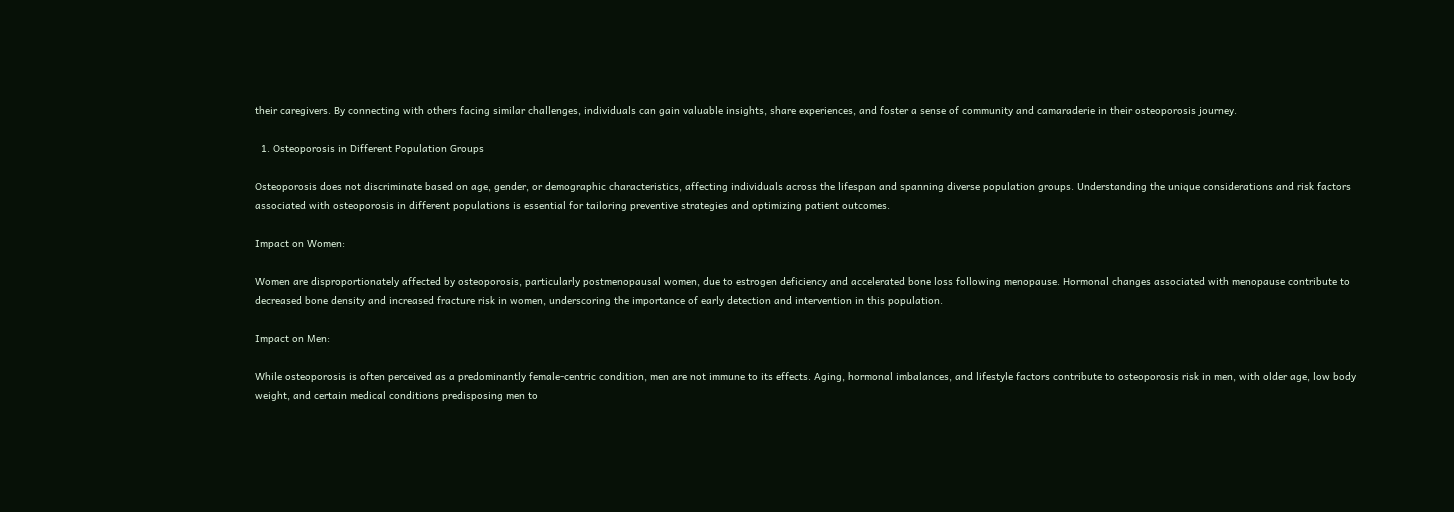their caregivers. By connecting with others facing similar challenges, individuals can gain valuable insights, share experiences, and foster a sense of community and camaraderie in their osteoporosis journey.

  1. Osteoporosis in Different Population Groups

Osteoporosis does not discriminate based on age, gender, or demographic characteristics, affecting individuals across the lifespan and spanning diverse population groups. Understanding the unique considerations and risk factors associated with osteoporosis in different populations is essential for tailoring preventive strategies and optimizing patient outcomes.

Impact on Women:

Women are disproportionately affected by osteoporosis, particularly postmenopausal women, due to estrogen deficiency and accelerated bone loss following menopause. Hormonal changes associated with menopause contribute to decreased bone density and increased fracture risk in women, underscoring the importance of early detection and intervention in this population.

Impact on Men:

While osteoporosis is often perceived as a predominantly female-centric condition, men are not immune to its effects. Aging, hormonal imbalances, and lifestyle factors contribute to osteoporosis risk in men, with older age, low body weight, and certain medical conditions predisposing men to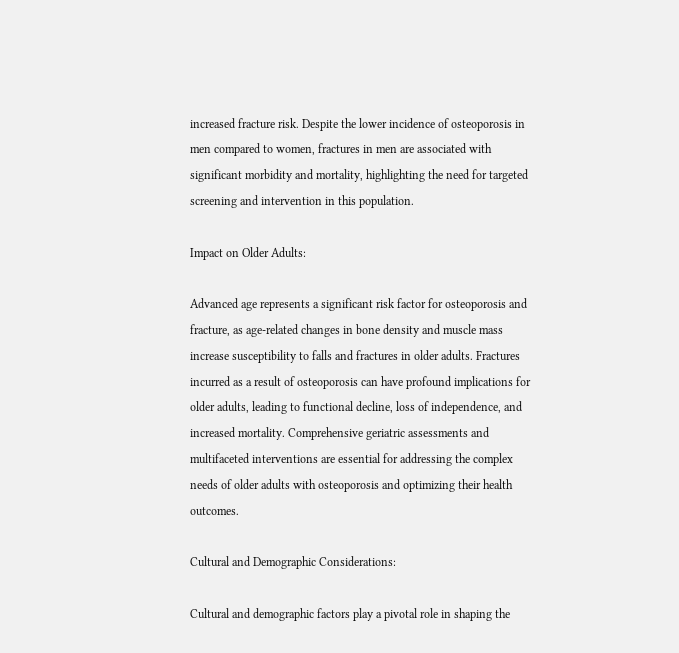increased fracture risk. Despite the lower incidence of osteoporosis in men compared to women, fractures in men are associated with significant morbidity and mortality, highlighting the need for targeted screening and intervention in this population.

Impact on Older Adults:

Advanced age represents a significant risk factor for osteoporosis and fracture, as age-related changes in bone density and muscle mass increase susceptibility to falls and fractures in older adults. Fractures incurred as a result of osteoporosis can have profound implications for older adults, leading to functional decline, loss of independence, and increased mortality. Comprehensive geriatric assessments and multifaceted interventions are essential for addressing the complex needs of older adults with osteoporosis and optimizing their health outcomes.

Cultural and Demographic Considerations:

Cultural and demographic factors play a pivotal role in shaping the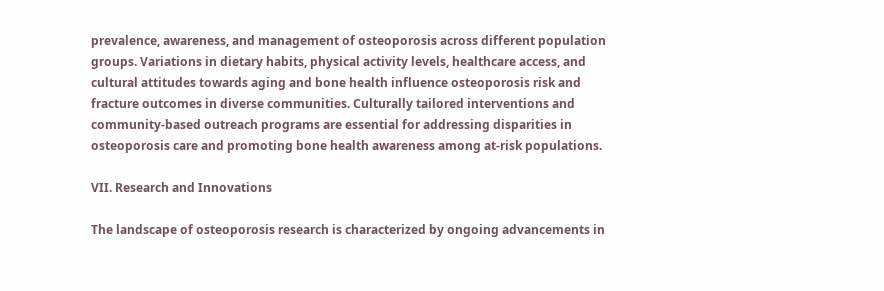prevalence, awareness, and management of osteoporosis across different population groups. Variations in dietary habits, physical activity levels, healthcare access, and cultural attitudes towards aging and bone health influence osteoporosis risk and fracture outcomes in diverse communities. Culturally tailored interventions and community-based outreach programs are essential for addressing disparities in osteoporosis care and promoting bone health awareness among at-risk populations.

VII. Research and Innovations

The landscape of osteoporosis research is characterized by ongoing advancements in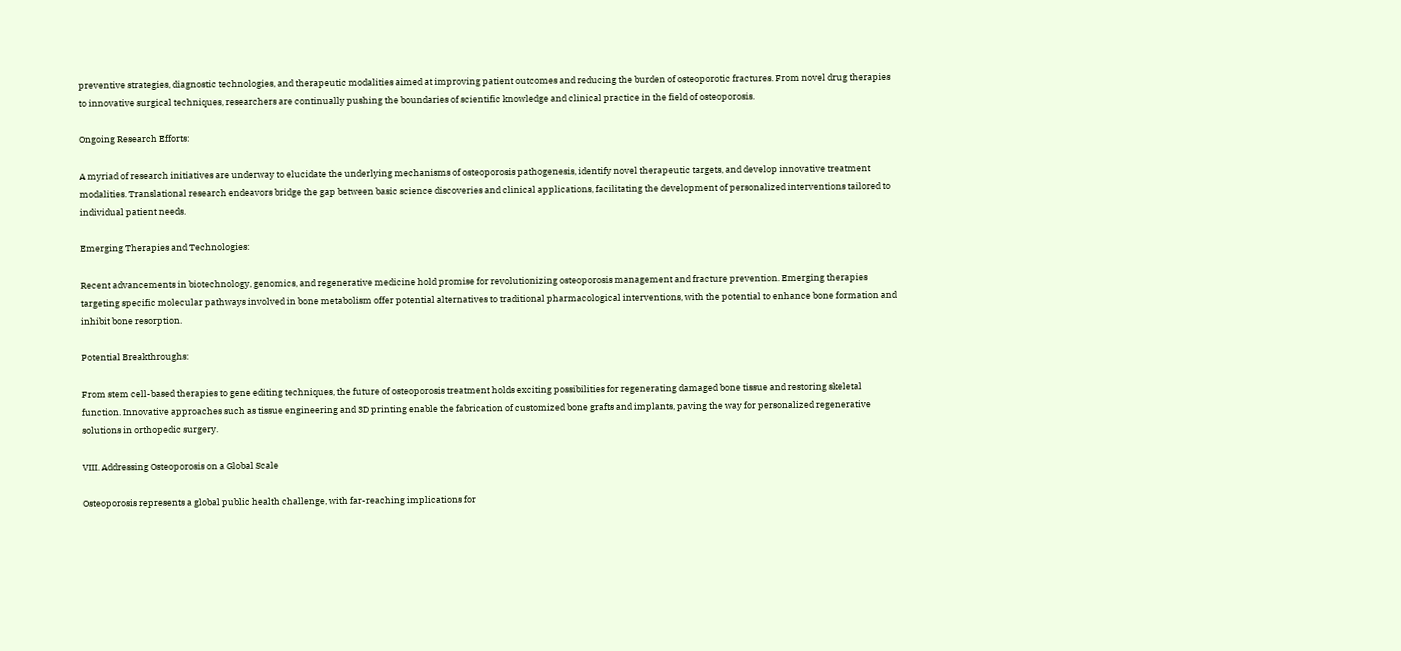preventive strategies, diagnostic technologies, and therapeutic modalities aimed at improving patient outcomes and reducing the burden of osteoporotic fractures. From novel drug therapies to innovative surgical techniques, researchers are continually pushing the boundaries of scientific knowledge and clinical practice in the field of osteoporosis.

Ongoing Research Efforts:

A myriad of research initiatives are underway to elucidate the underlying mechanisms of osteoporosis pathogenesis, identify novel therapeutic targets, and develop innovative treatment modalities. Translational research endeavors bridge the gap between basic science discoveries and clinical applications, facilitating the development of personalized interventions tailored to individual patient needs.

Emerging Therapies and Technologies:

Recent advancements in biotechnology, genomics, and regenerative medicine hold promise for revolutionizing osteoporosis management and fracture prevention. Emerging therapies targeting specific molecular pathways involved in bone metabolism offer potential alternatives to traditional pharmacological interventions, with the potential to enhance bone formation and inhibit bone resorption.

Potential Breakthroughs:

From stem cell-based therapies to gene editing techniques, the future of osteoporosis treatment holds exciting possibilities for regenerating damaged bone tissue and restoring skeletal function. Innovative approaches such as tissue engineering and 3D printing enable the fabrication of customized bone grafts and implants, paving the way for personalized regenerative solutions in orthopedic surgery.

VIII. Addressing Osteoporosis on a Global Scale

Osteoporosis represents a global public health challenge, with far-reaching implications for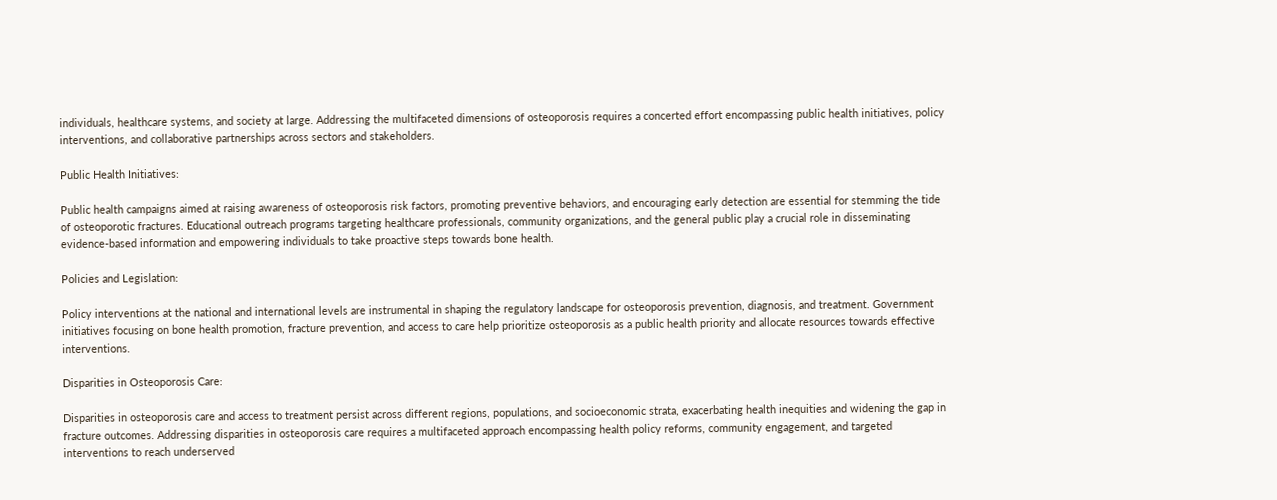individuals, healthcare systems, and society at large. Addressing the multifaceted dimensions of osteoporosis requires a concerted effort encompassing public health initiatives, policy interventions, and collaborative partnerships across sectors and stakeholders.

Public Health Initiatives:

Public health campaigns aimed at raising awareness of osteoporosis risk factors, promoting preventive behaviors, and encouraging early detection are essential for stemming the tide of osteoporotic fractures. Educational outreach programs targeting healthcare professionals, community organizations, and the general public play a crucial role in disseminating evidence-based information and empowering individuals to take proactive steps towards bone health.

Policies and Legislation:

Policy interventions at the national and international levels are instrumental in shaping the regulatory landscape for osteoporosis prevention, diagnosis, and treatment. Government initiatives focusing on bone health promotion, fracture prevention, and access to care help prioritize osteoporosis as a public health priority and allocate resources towards effective interventions.

Disparities in Osteoporosis Care:

Disparities in osteoporosis care and access to treatment persist across different regions, populations, and socioeconomic strata, exacerbating health inequities and widening the gap in fracture outcomes. Addressing disparities in osteoporosis care requires a multifaceted approach encompassing health policy reforms, community engagement, and targeted interventions to reach underserved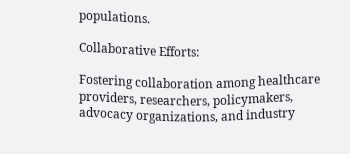populations.

Collaborative Efforts:

Fostering collaboration among healthcare providers, researchers, policymakers, advocacy organizations, and industry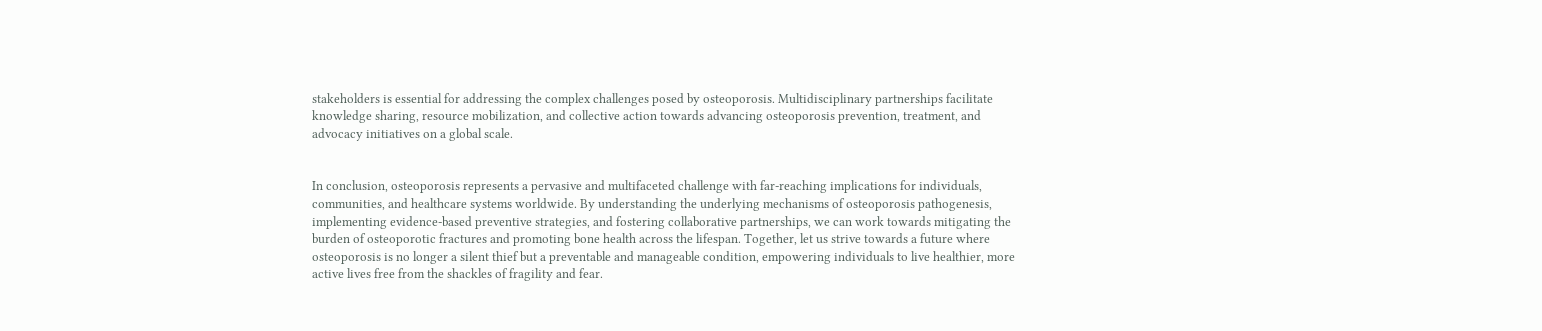stakeholders is essential for addressing the complex challenges posed by osteoporosis. Multidisciplinary partnerships facilitate knowledge sharing, resource mobilization, and collective action towards advancing osteoporosis prevention, treatment, and advocacy initiatives on a global scale.


In conclusion, osteoporosis represents a pervasive and multifaceted challenge with far-reaching implications for individuals, communities, and healthcare systems worldwide. By understanding the underlying mechanisms of osteoporosis pathogenesis, implementing evidence-based preventive strategies, and fostering collaborative partnerships, we can work towards mitigating the burden of osteoporotic fractures and promoting bone health across the lifespan. Together, let us strive towards a future where osteoporosis is no longer a silent thief but a preventable and manageable condition, empowering individuals to live healthier, more active lives free from the shackles of fragility and fear.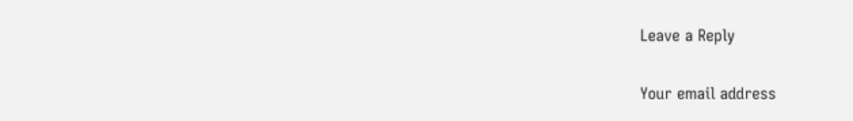Leave a Reply

Your email address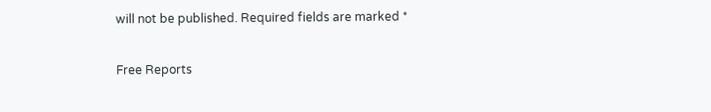will not be published. Required fields are marked *

Free Reports